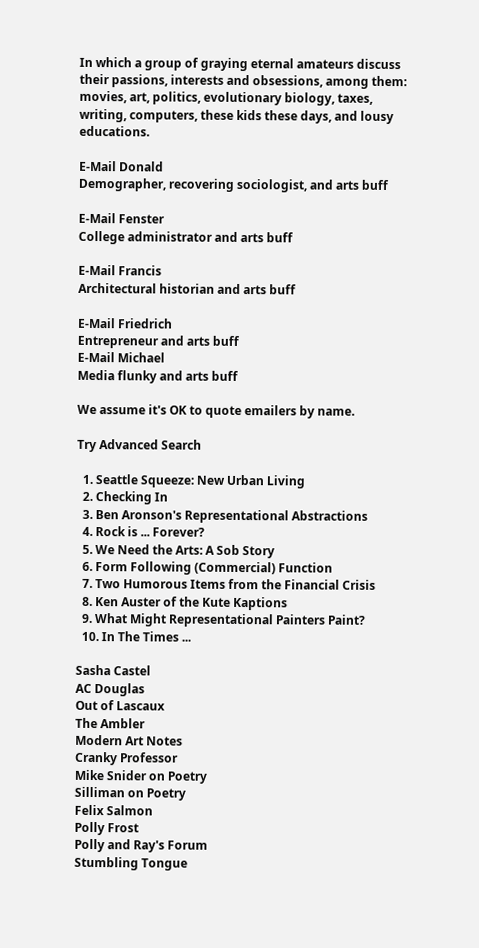In which a group of graying eternal amateurs discuss their passions, interests and obsessions, among them: movies, art, politics, evolutionary biology, taxes, writing, computers, these kids these days, and lousy educations.

E-Mail Donald
Demographer, recovering sociologist, and arts buff

E-Mail Fenster
College administrator and arts buff

E-Mail Francis
Architectural historian and arts buff

E-Mail Friedrich
Entrepreneur and arts buff
E-Mail Michael
Media flunky and arts buff

We assume it's OK to quote emailers by name.

Try Advanced Search

  1. Seattle Squeeze: New Urban Living
  2. Checking In
  3. Ben Aronson's Representational Abstractions
  4. Rock is ... Forever?
  5. We Need the Arts: A Sob Story
  6. Form Following (Commercial) Function
  7. Two Humorous Items from the Financial Crisis
  8. Ken Auster of the Kute Kaptions
  9. What Might Representational Painters Paint?
  10. In The Times ...

Sasha Castel
AC Douglas
Out of Lascaux
The Ambler
Modern Art Notes
Cranky Professor
Mike Snider on Poetry
Silliman on Poetry
Felix Salmon
Polly Frost
Polly and Ray's Forum
Stumbling Tongue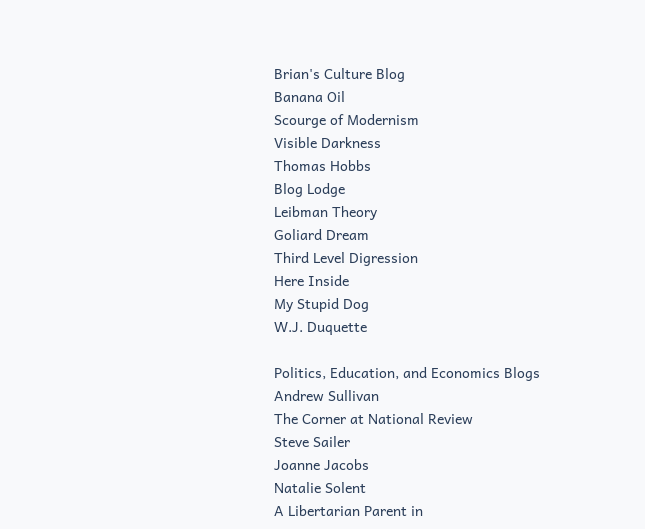Brian's Culture Blog
Banana Oil
Scourge of Modernism
Visible Darkness
Thomas Hobbs
Blog Lodge
Leibman Theory
Goliard Dream
Third Level Digression
Here Inside
My Stupid Dog
W.J. Duquette

Politics, Education, and Economics Blogs
Andrew Sullivan
The Corner at National Review
Steve Sailer
Joanne Jacobs
Natalie Solent
A Libertarian Parent in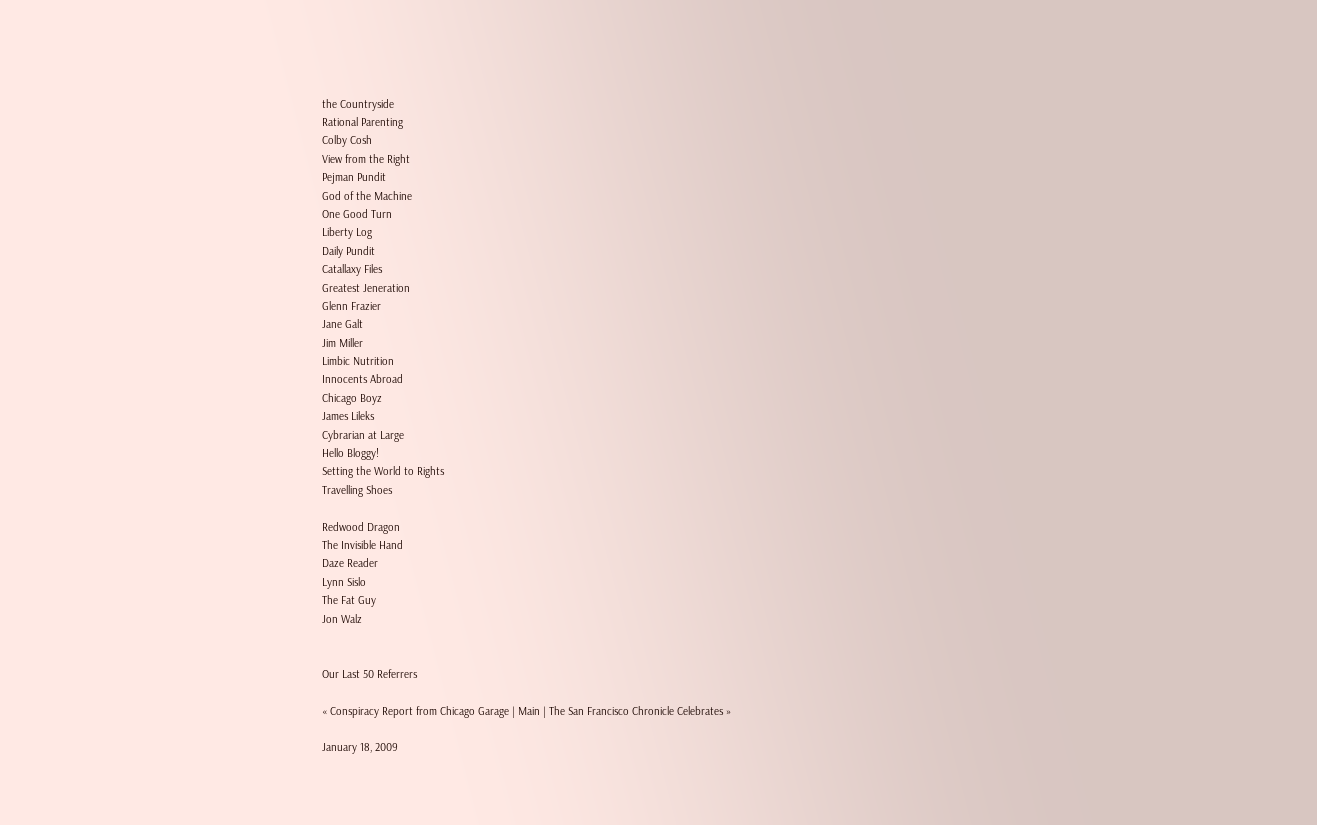the Countryside
Rational Parenting
Colby Cosh
View from the Right
Pejman Pundit
God of the Machine
One Good Turn
Liberty Log
Daily Pundit
Catallaxy Files
Greatest Jeneration
Glenn Frazier
Jane Galt
Jim Miller
Limbic Nutrition
Innocents Abroad
Chicago Boyz
James Lileks
Cybrarian at Large
Hello Bloggy!
Setting the World to Rights
Travelling Shoes

Redwood Dragon
The Invisible Hand
Daze Reader
Lynn Sislo
The Fat Guy
Jon Walz


Our Last 50 Referrers

« Conspiracy Report from Chicago Garage | Main | The San Francisco Chronicle Celebrates »

January 18, 2009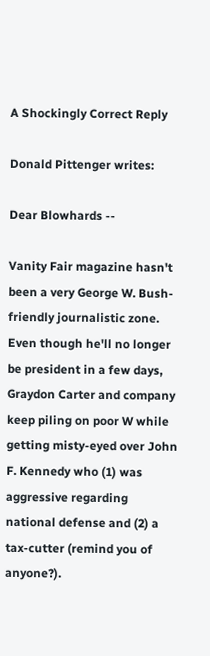A Shockingly Correct Reply

Donald Pittenger writes:

Dear Blowhards --

Vanity Fair magazine hasn't been a very George W. Bush-friendly journalistic zone. Even though he'll no longer be president in a few days, Graydon Carter and company keep piling on poor W while getting misty-eyed over John F. Kennedy who (1) was aggressive regarding national defense and (2) a tax-cutter (remind you of anyone?).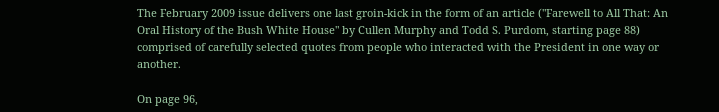The February 2009 issue delivers one last groin-kick in the form of an article ("Farewell to All That: An Oral History of the Bush White House" by Cullen Murphy and Todd S. Purdom, starting page 88) comprised of carefully selected quotes from people who interacted with the President in one way or another.

On page 96,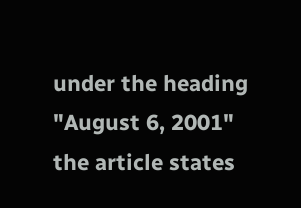under the heading "August 6, 2001" the article states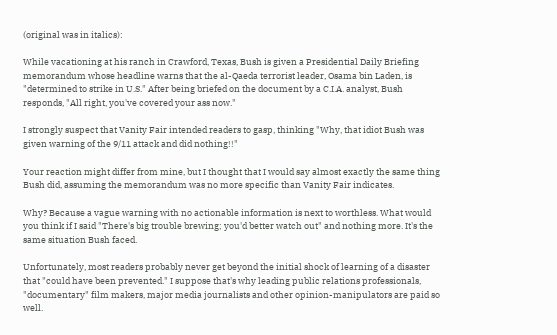(original was in italics):

While vacationing at his ranch in Crawford, Texas, Bush is given a Presidential Daily Briefing memorandum whose headline warns that the al-Qaeda terrorist leader, Osama bin Laden, is "determined to strike in U.S." After being briefed on the document by a C.I.A. analyst, Bush responds, "All right, you've covered your ass now."

I strongly suspect that Vanity Fair intended readers to gasp, thinking "Why, that idiot Bush was given warning of the 9/11 attack and did nothing!!"

Your reaction might differ from mine, but I thought that I would say almost exactly the same thing Bush did, assuming the memorandum was no more specific than Vanity Fair indicates.

Why? Because a vague warning with no actionable information is next to worthless. What would you think if I said "There's big trouble brewing; you'd better watch out" and nothing more. It's the same situation Bush faced.

Unfortunately, most readers probably never get beyond the initial shock of learning of a disaster that "could have been prevented." I suppose that's why leading public relations professionals, "documentary" film makers, major media journalists and other opinion-manipulators are paid so well.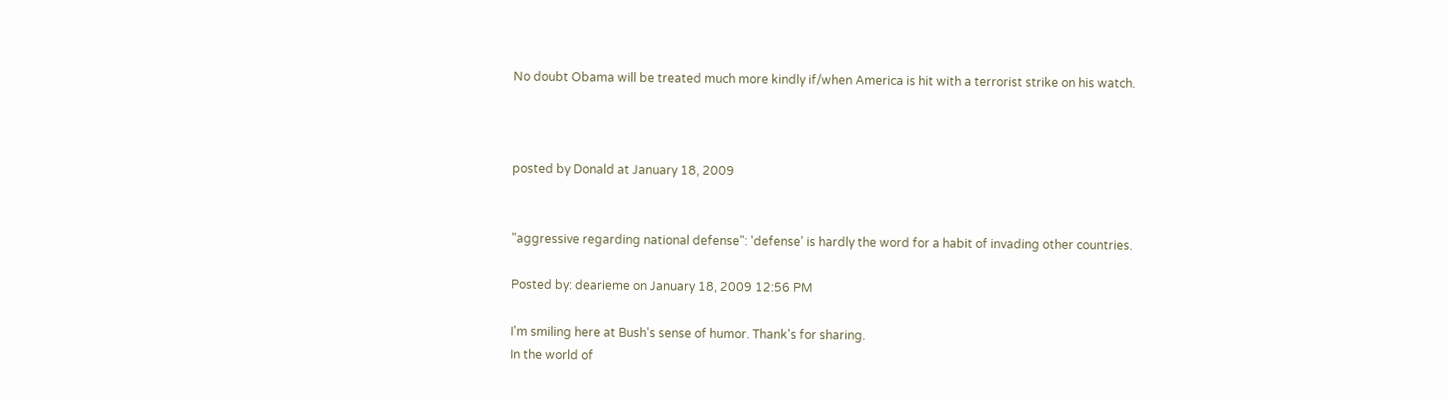No doubt Obama will be treated much more kindly if/when America is hit with a terrorist strike on his watch.



posted by Donald at January 18, 2009


"aggressive regarding national defense": 'defense' is hardly the word for a habit of invading other countries.

Posted by: dearieme on January 18, 2009 12:56 PM

I'm smiling here at Bush's sense of humor. Thank's for sharing.
In the world of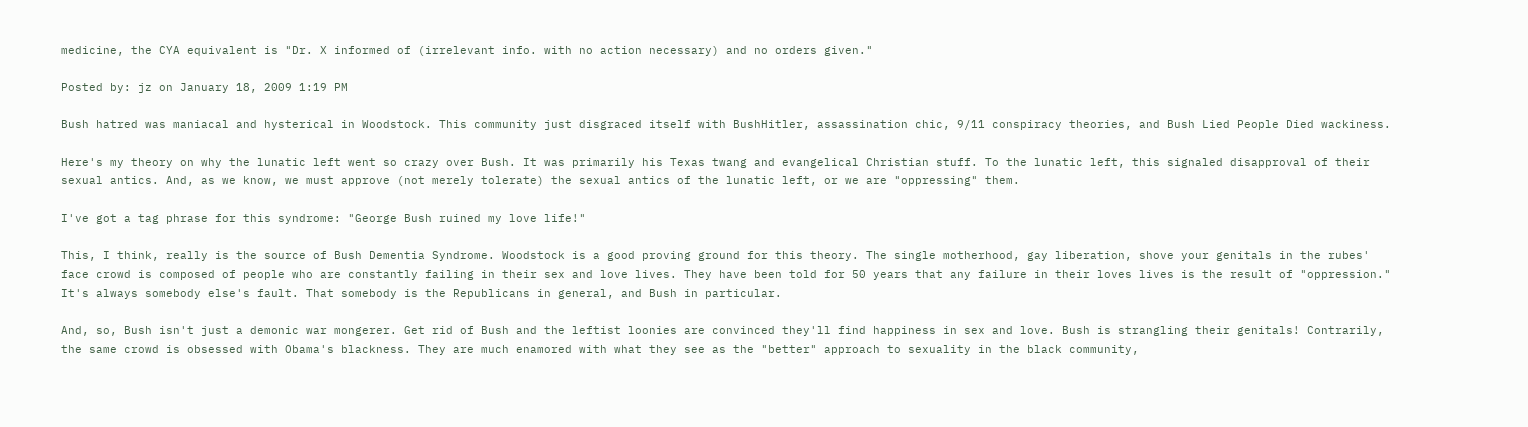medicine, the CYA equivalent is "Dr. X informed of (irrelevant info. with no action necessary) and no orders given."

Posted by: jz on January 18, 2009 1:19 PM

Bush hatred was maniacal and hysterical in Woodstock. This community just disgraced itself with BushHitler, assassination chic, 9/11 conspiracy theories, and Bush Lied People Died wackiness.

Here's my theory on why the lunatic left went so crazy over Bush. It was primarily his Texas twang and evangelical Christian stuff. To the lunatic left, this signaled disapproval of their sexual antics. And, as we know, we must approve (not merely tolerate) the sexual antics of the lunatic left, or we are "oppressing" them.

I've got a tag phrase for this syndrome: "George Bush ruined my love life!"

This, I think, really is the source of Bush Dementia Syndrome. Woodstock is a good proving ground for this theory. The single motherhood, gay liberation, shove your genitals in the rubes' face crowd is composed of people who are constantly failing in their sex and love lives. They have been told for 50 years that any failure in their loves lives is the result of "oppression." It's always somebody else's fault. That somebody is the Republicans in general, and Bush in particular.

And, so, Bush isn't just a demonic war mongerer. Get rid of Bush and the leftist loonies are convinced they'll find happiness in sex and love. Bush is strangling their genitals! Contrarily, the same crowd is obsessed with Obama's blackness. They are much enamored with what they see as the "better" approach to sexuality in the black community,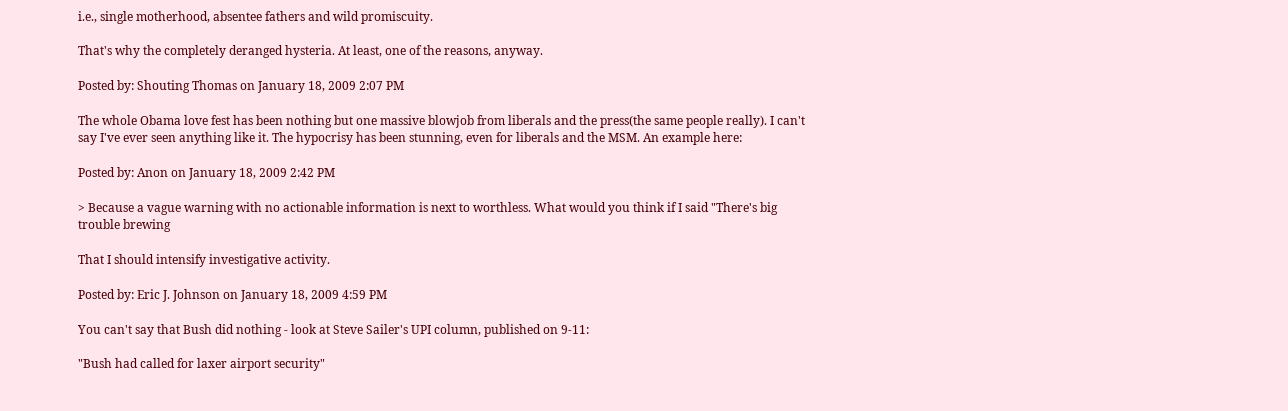i.e., single motherhood, absentee fathers and wild promiscuity.

That's why the completely deranged hysteria. At least, one of the reasons, anyway.

Posted by: Shouting Thomas on January 18, 2009 2:07 PM

The whole Obama love fest has been nothing but one massive blowjob from liberals and the press(the same people really). I can't say I've ever seen anything like it. The hypocrisy has been stunning, even for liberals and the MSM. An example here:

Posted by: Anon on January 18, 2009 2:42 PM

> Because a vague warning with no actionable information is next to worthless. What would you think if I said "There's big trouble brewing

That I should intensify investigative activity.

Posted by: Eric J. Johnson on January 18, 2009 4:59 PM

You can't say that Bush did nothing - look at Steve Sailer's UPI column, published on 9-11:

"Bush had called for laxer airport security"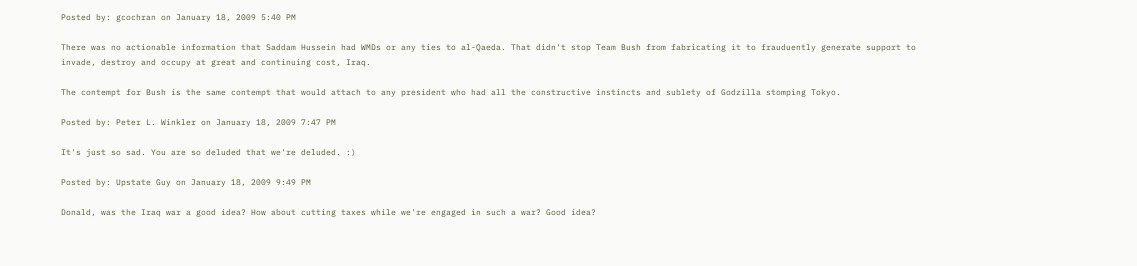Posted by: gcochran on January 18, 2009 5:40 PM

There was no actionable information that Saddam Hussein had WMDs or any ties to al-Qaeda. That didn't stop Team Bush from fabricating it to frauduently generate support to invade, destroy and occupy at great and continuing cost, Iraq.

The contempt for Bush is the same contempt that would attach to any president who had all the constructive instincts and sublety of Godzilla stomping Tokyo.

Posted by: Peter L. Winkler on January 18, 2009 7:47 PM

It's just so sad. You are so deluded that we're deluded. :)

Posted by: Upstate Guy on January 18, 2009 9:49 PM

Donald, was the Iraq war a good idea? How about cutting taxes while we're engaged in such a war? Good idea?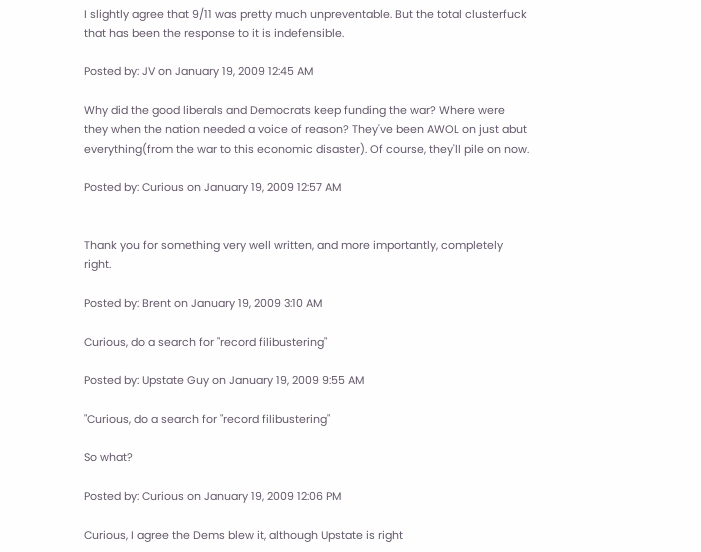I slightly agree that 9/11 was pretty much unpreventable. But the total clusterfuck that has been the response to it is indefensible.

Posted by: JV on January 19, 2009 12:45 AM

Why did the good liberals and Democrats keep funding the war? Where were they when the nation needed a voice of reason? They've been AWOL on just abut everything(from the war to this economic disaster). Of course, they'll pile on now.

Posted by: Curious on January 19, 2009 12:57 AM


Thank you for something very well written, and more importantly, completely right.

Posted by: Brent on January 19, 2009 3:10 AM

Curious, do a search for "record filibustering"

Posted by: Upstate Guy on January 19, 2009 9:55 AM

"Curious, do a search for "record filibustering"

So what?

Posted by: Curious on January 19, 2009 12:06 PM

Curious, I agree the Dems blew it, although Upstate is right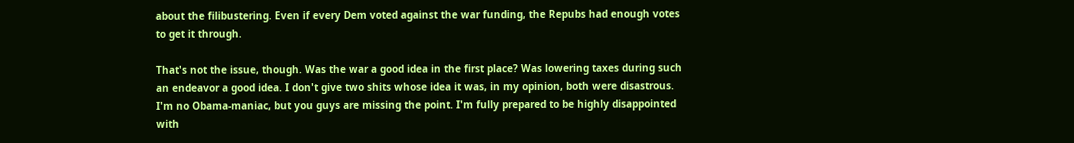about the filibustering. Even if every Dem voted against the war funding, the Repubs had enough votes to get it through.

That's not the issue, though. Was the war a good idea in the first place? Was lowering taxes during such an endeavor a good idea. I don't give two shits whose idea it was, in my opinion, both were disastrous. I'm no Obama-maniac, but you guys are missing the point. I'm fully prepared to be highly disappointed with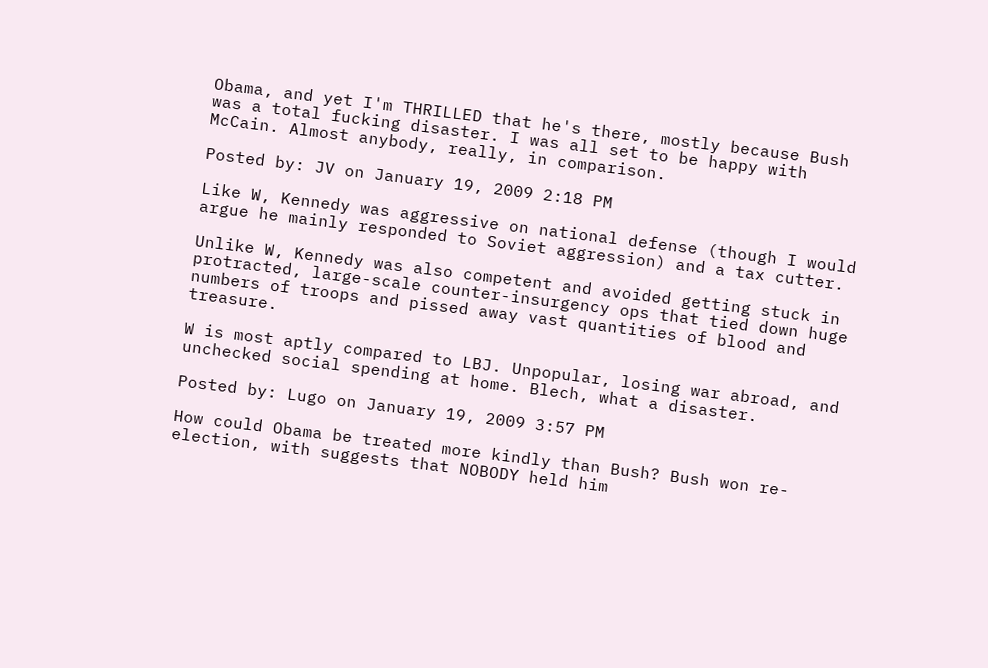Obama, and yet I'm THRILLED that he's there, mostly because Bush was a total fucking disaster. I was all set to be happy with McCain. Almost anybody, really, in comparison.

Posted by: JV on January 19, 2009 2:18 PM

Like W, Kennedy was aggressive on national defense (though I would argue he mainly responded to Soviet aggression) and a tax cutter.

Unlike W, Kennedy was also competent and avoided getting stuck in protracted, large-scale counter-insurgency ops that tied down huge numbers of troops and pissed away vast quantities of blood and treasure.

W is most aptly compared to LBJ. Unpopular, losing war abroad, and unchecked social spending at home. Blech, what a disaster.

Posted by: Lugo on January 19, 2009 3:57 PM

How could Obama be treated more kindly than Bush? Bush won re-election, with suggests that NOBODY held him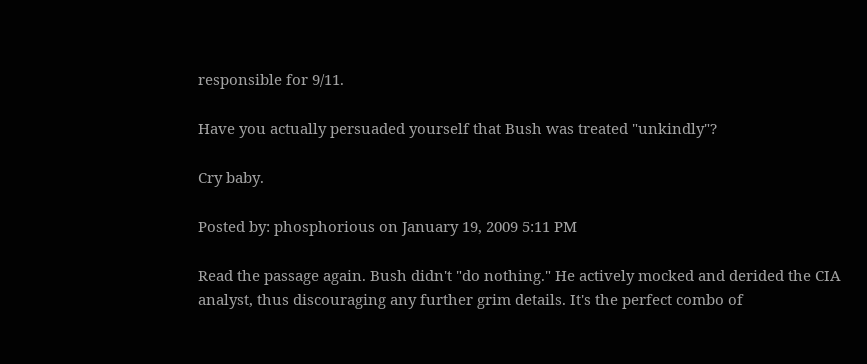responsible for 9/11.

Have you actually persuaded yourself that Bush was treated "unkindly"?

Cry baby.

Posted by: phosphorious on January 19, 2009 5:11 PM

Read the passage again. Bush didn't "do nothing." He actively mocked and derided the CIA analyst, thus discouraging any further grim details. It's the perfect combo of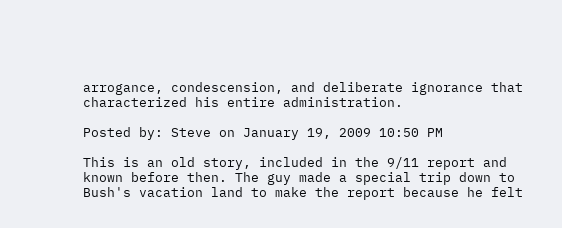arrogance, condescension, and deliberate ignorance that characterized his entire administration.

Posted by: Steve on January 19, 2009 10:50 PM

This is an old story, included in the 9/11 report and known before then. The guy made a special trip down to Bush's vacation land to make the report because he felt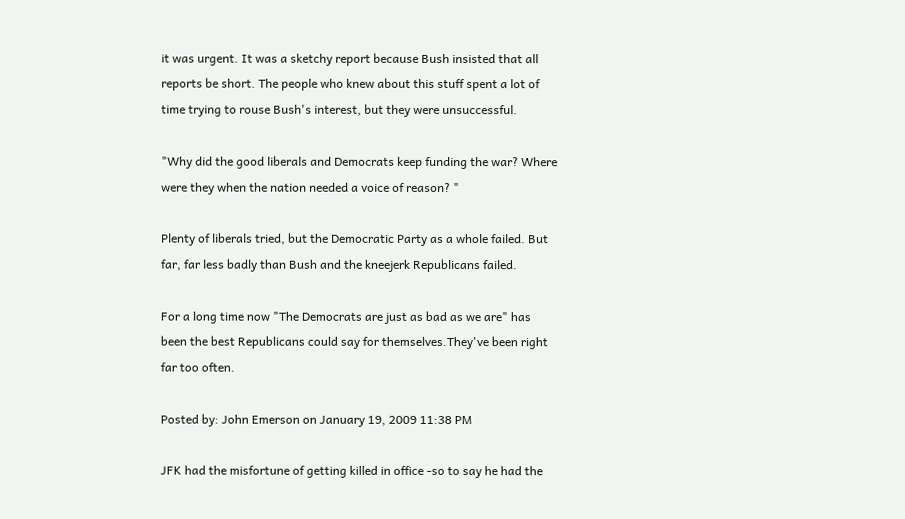it was urgent. It was a sketchy report because Bush insisted that all reports be short. The people who knew about this stuff spent a lot of time trying to rouse Bush's interest, but they were unsuccessful.

"Why did the good liberals and Democrats keep funding the war? Where were they when the nation needed a voice of reason? "

Plenty of liberals tried, but the Democratic Party as a whole failed. But far, far less badly than Bush and the kneejerk Republicans failed.

For a long time now "The Democrats are just as bad as we are" has been the best Republicans could say for themselves.They've been right far too often.

Posted by: John Emerson on January 19, 2009 11:38 PM

JFK had the misfortune of getting killed in office -so to say he had the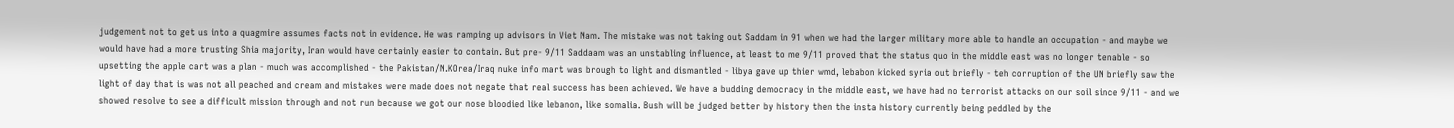judgement not to get us into a quagmire assumes facts not in evidence. He was ramping up advisors in Viet Nam. The mistake was not taking out Saddam in 91 when we had the larger military more able to handle an occupation - and maybe we would have had a more trusting Shia majority, Iran would have certainly easier to contain. But pre- 9/11 Saddaam was an unstabling influence, at least to me 9/11 proved that the status quo in the middle east was no longer tenable - so upsetting the apple cart was a plan - much was accomplished - the Pakistan/N.KOrea/Iraq nuke info mart was brough to light and dismantled - libya gave up thier wmd, lebabon kicked syria out briefly - teh corruption of the UN briefly saw the light of day that is was not all peached and cream and mistakes were made does not negate that real success has been achieved. We have a budding democracy in the middle east, we have had no terrorist attacks on our soil since 9/11 - and we showed resolve to see a difficult mission through and not run because we got our nose bloodied like lebanon, like somalia. Bush will be judged better by history then the insta history currently being peddled by the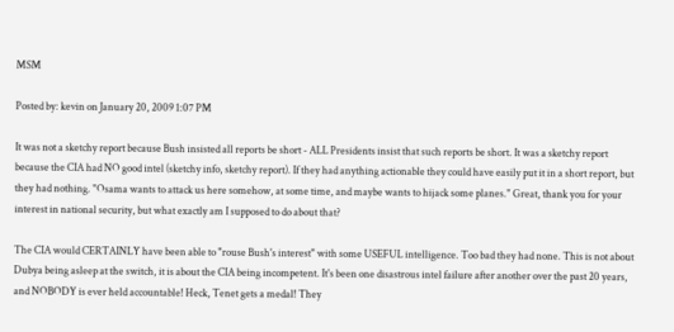MSM

Posted by: kevin on January 20, 2009 1:07 PM

It was not a sketchy report because Bush insisted all reports be short - ALL Presidents insist that such reports be short. It was a sketchy report because the CIA had NO good intel (sketchy info, sketchy report). If they had anything actionable they could have easily put it in a short report, but they had nothing. "Osama wants to attack us here somehow, at some time, and maybe wants to hijack some planes." Great, thank you for your interest in national security, but what exactly am I supposed to do about that?

The CIA would CERTAINLY have been able to "rouse Bush's interest" with some USEFUL intelligence. Too bad they had none. This is not about Dubya being asleep at the switch, it is about the CIA being incompetent. It's been one disastrous intel failure after another over the past 20 years, and NOBODY is ever held accountable! Heck, Tenet gets a medal! They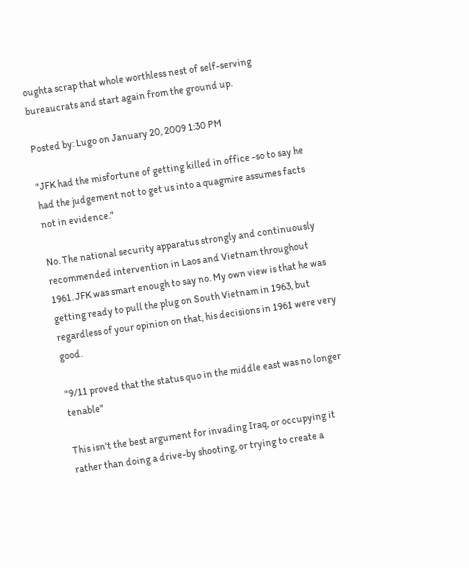oughta scrap that whole worthless nest of self-serving bureaucrats and start again from the ground up.

Posted by: Lugo on January 20, 2009 1:30 PM

"JFK had the misfortune of getting killed in office -so to say he had the judgement not to get us into a quagmire assumes facts not in evidence."

No. The national security apparatus strongly and continuously recommended intervention in Laos and Vietnam throughout 1961. JFK was smart enough to say no. My own view is that he was getting ready to pull the plug on South Vietnam in 1963, but regardless of your opinion on that, his decisions in 1961 were very good.

"9/11 proved that the status quo in the middle east was no longer tenable"

This isn't the best argument for invading Iraq, or occupying it rather than doing a drive-by shooting, or trying to create a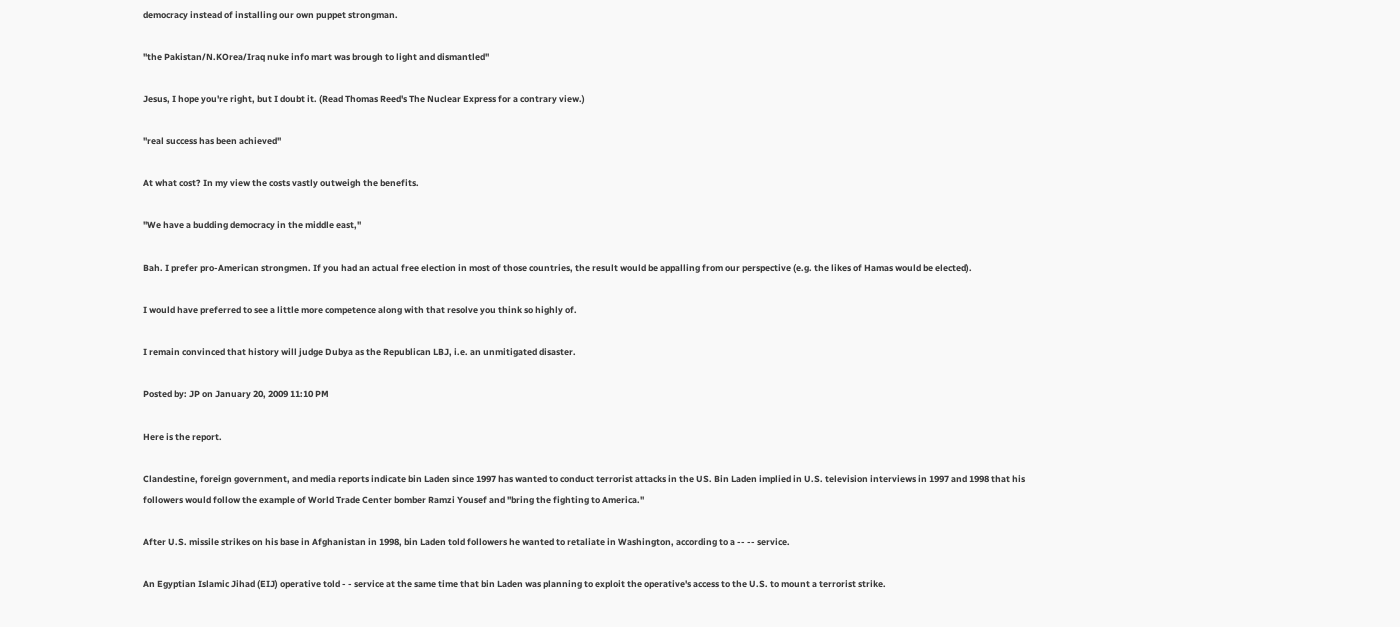democracy instead of installing our own puppet strongman.

"the Pakistan/N.KOrea/Iraq nuke info mart was brough to light and dismantled"

Jesus, I hope you're right, but I doubt it. (Read Thomas Reed's The Nuclear Express for a contrary view.)

"real success has been achieved"

At what cost? In my view the costs vastly outweigh the benefits.

"We have a budding democracy in the middle east,"

Bah. I prefer pro-American strongmen. If you had an actual free election in most of those countries, the result would be appalling from our perspective (e.g. the likes of Hamas would be elected).

I would have preferred to see a little more competence along with that resolve you think so highly of.

I remain convinced that history will judge Dubya as the Republican LBJ, i.e. an unmitigated disaster.

Posted by: JP on January 20, 2009 11:10 PM

Here is the report.

Clandestine, foreign government, and media reports indicate bin Laden since 1997 has wanted to conduct terrorist attacks in the US. Bin Laden implied in U.S. television interviews in 1997 and 1998 that his followers would follow the example of World Trade Center bomber Ramzi Yousef and "bring the fighting to America."

After U.S. missile strikes on his base in Afghanistan in 1998, bin Laden told followers he wanted to retaliate in Washington, according to a -- -- service.

An Egyptian Islamic Jihad (EIJ) operative told - - service at the same time that bin Laden was planning to exploit the operative's access to the U.S. to mount a terrorist strike.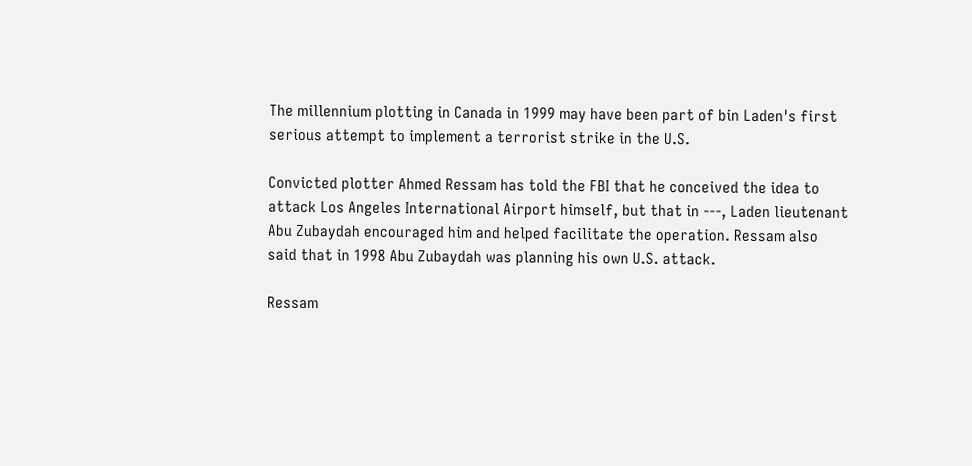The millennium plotting in Canada in 1999 may have been part of bin Laden's first serious attempt to implement a terrorist strike in the U.S.

Convicted plotter Ahmed Ressam has told the FBI that he conceived the idea to attack Los Angeles International Airport himself, but that in ---, Laden lieutenant Abu Zubaydah encouraged him and helped facilitate the operation. Ressam also said that in 1998 Abu Zubaydah was planning his own U.S. attack.

Ressam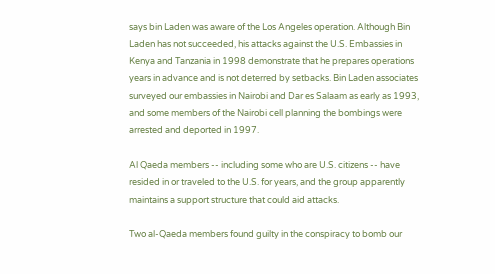says bin Laden was aware of the Los Angeles operation. Although Bin Laden has not succeeded, his attacks against the U.S. Embassies in Kenya and Tanzania in 1998 demonstrate that he prepares operations years in advance and is not deterred by setbacks. Bin Laden associates surveyed our embassies in Nairobi and Dar es Salaam as early as 1993, and some members of the Nairobi cell planning the bombings were arrested and deported in 1997.

Al Qaeda members -- including some who are U.S. citizens -- have resided in or traveled to the U.S. for years, and the group apparently maintains a support structure that could aid attacks.

Two al-Qaeda members found guilty in the conspiracy to bomb our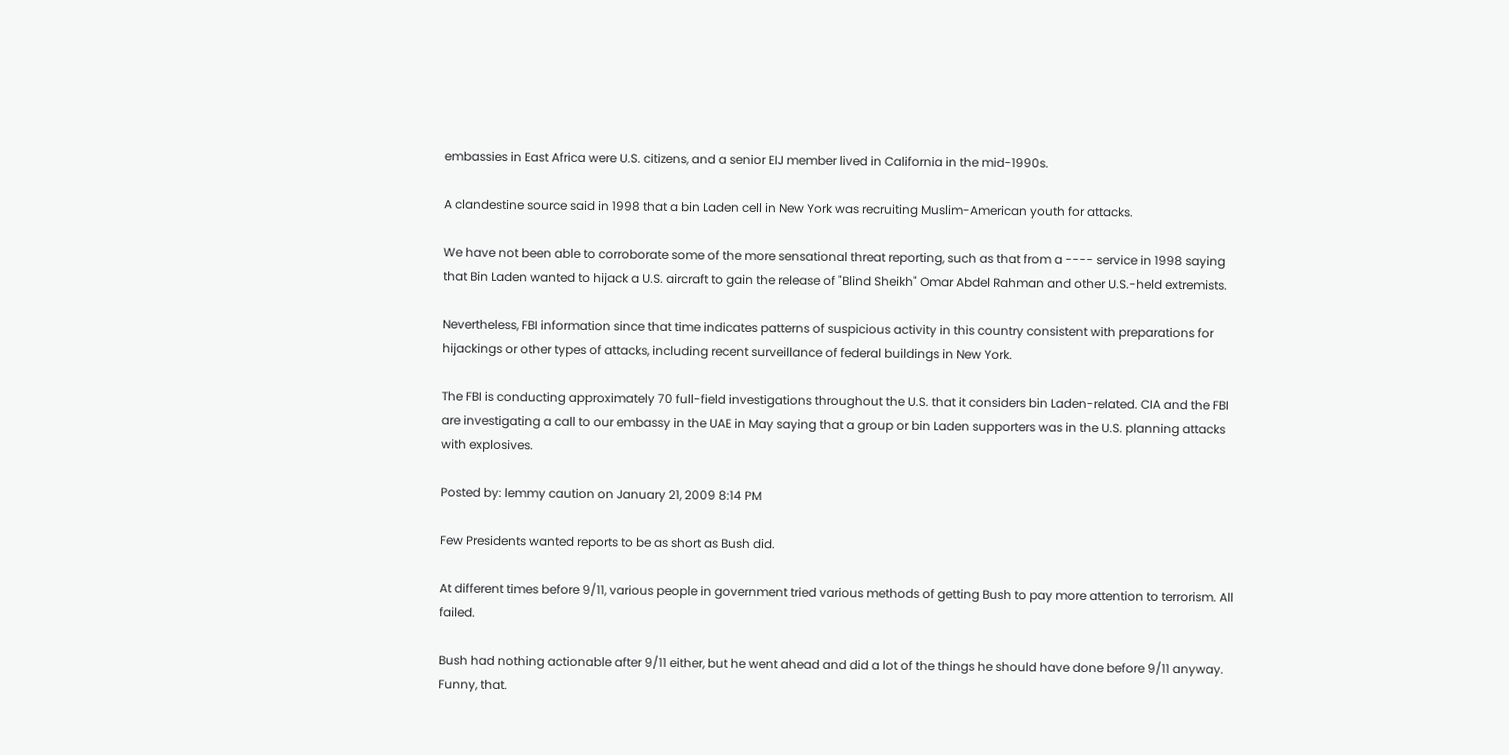embassies in East Africa were U.S. citizens, and a senior EIJ member lived in California in the mid-1990s.

A clandestine source said in 1998 that a bin Laden cell in New York was recruiting Muslim-American youth for attacks.

We have not been able to corroborate some of the more sensational threat reporting, such as that from a ---- service in 1998 saying that Bin Laden wanted to hijack a U.S. aircraft to gain the release of "Blind Sheikh" Omar Abdel Rahman and other U.S.-held extremists.

Nevertheless, FBI information since that time indicates patterns of suspicious activity in this country consistent with preparations for hijackings or other types of attacks, including recent surveillance of federal buildings in New York.

The FBI is conducting approximately 70 full-field investigations throughout the U.S. that it considers bin Laden-related. CIA and the FBI are investigating a call to our embassy in the UAE in May saying that a group or bin Laden supporters was in the U.S. planning attacks with explosives.

Posted by: lemmy caution on January 21, 2009 8:14 PM

Few Presidents wanted reports to be as short as Bush did.

At different times before 9/11, various people in government tried various methods of getting Bush to pay more attention to terrorism. All failed.

Bush had nothing actionable after 9/11 either, but he went ahead and did a lot of the things he should have done before 9/11 anyway. Funny, that.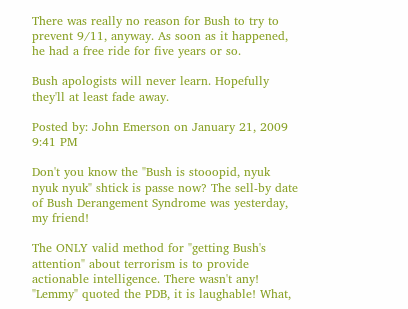There was really no reason for Bush to try to prevent 9/11, anyway. As soon as it happened, he had a free ride for five years or so.

Bush apologists will never learn. Hopefully they'll at least fade away.

Posted by: John Emerson on January 21, 2009 9:41 PM

Don't you know the "Bush is stooopid, nyuk nyuk nyuk" shtick is passe now? The sell-by date of Bush Derangement Syndrome was yesterday, my friend!

The ONLY valid method for "getting Bush's attention" about terrorism is to provide actionable intelligence. There wasn't any! "Lemmy" quoted the PDB, it is laughable! What,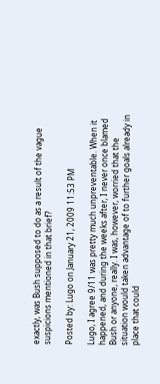exactly, was Bush supposed to do as a result of the vague suspicions mentioned in that brief?

Posted by: Lugo on January 21, 2009 11:53 PM

Lugo, I agree 9/11 was pretty much unpreventable. When it happened, and during the weeks after, I never once blamed Bush or anyone, really. I was, however, worried that the situation would taken advantage of to further goals already in place that could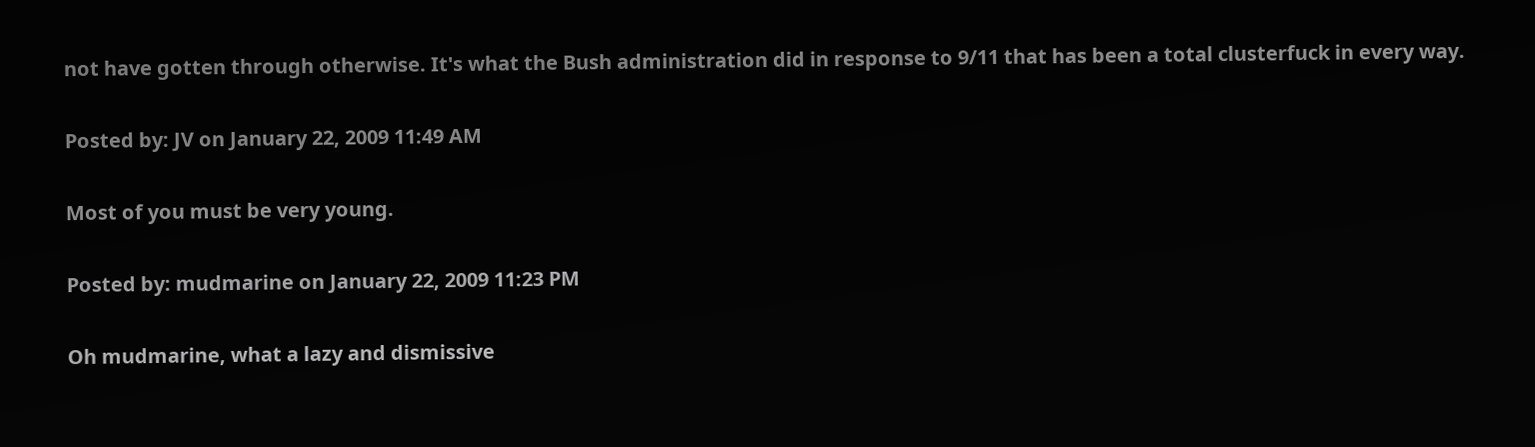not have gotten through otherwise. It's what the Bush administration did in response to 9/11 that has been a total clusterfuck in every way.

Posted by: JV on January 22, 2009 11:49 AM

Most of you must be very young.

Posted by: mudmarine on January 22, 2009 11:23 PM

Oh mudmarine, what a lazy and dismissive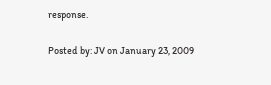response.

Posted by: JV on January 23, 2009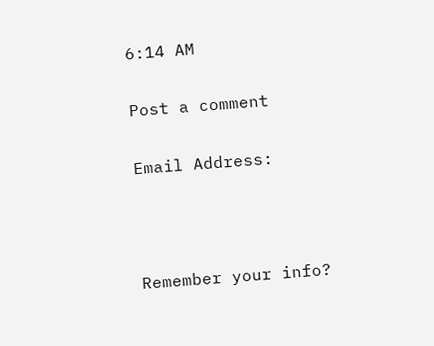6:14 AM

Post a comment

Email Address:



Remember your info?